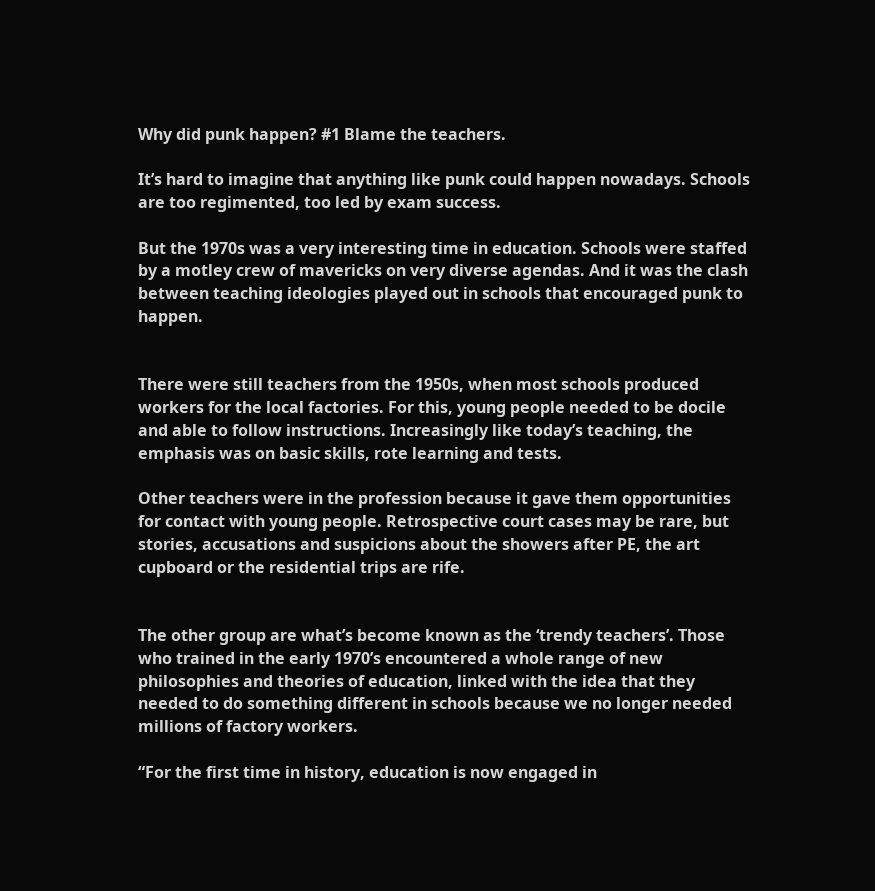Why did punk happen? #1 Blame the teachers.

It’s hard to imagine that anything like punk could happen nowadays. Schools are too regimented, too led by exam success.

But the 1970s was a very interesting time in education. Schools were staffed by a motley crew of mavericks on very diverse agendas. And it was the clash between teaching ideologies played out in schools that encouraged punk to happen.


There were still teachers from the 1950s, when most schools produced workers for the local factories. For this, young people needed to be docile and able to follow instructions. Increasingly like today’s teaching, the emphasis was on basic skills, rote learning and tests.

Other teachers were in the profession because it gave them opportunities for contact with young people. Retrospective court cases may be rare, but stories, accusations and suspicions about the showers after PE, the art cupboard or the residential trips are rife.


The other group are what’s become known as the ‘trendy teachers’. Those who trained in the early 1970’s encountered a whole range of new philosophies and theories of education, linked with the idea that they needed to do something different in schools because we no longer needed millions of factory workers.

“For the first time in history, education is now engaged in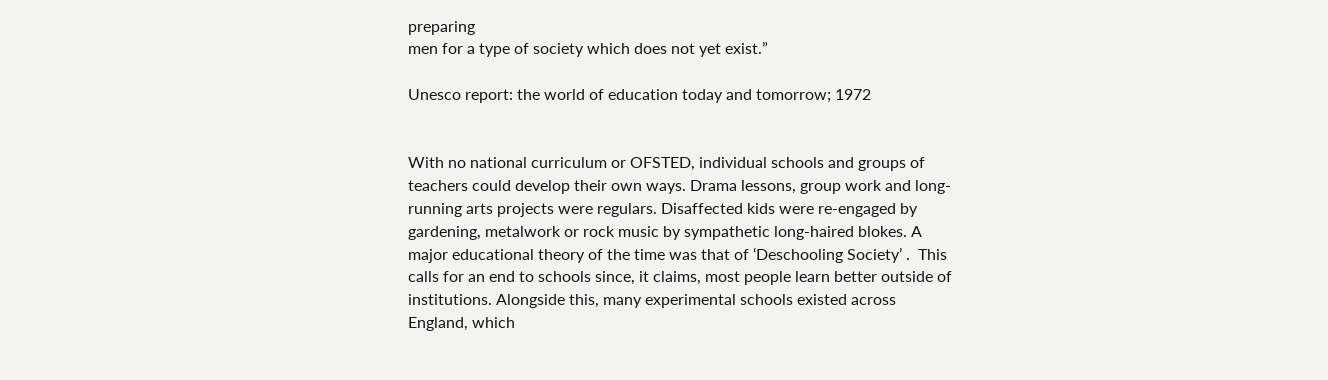preparing
men for a type of society which does not yet exist.”

Unesco report: the world of education today and tomorrow; 1972


With no national curriculum or OFSTED, individual schools and groups of teachers could develop their own ways. Drama lessons, group work and long-running arts projects were regulars. Disaffected kids were re-engaged by gardening, metalwork or rock music by sympathetic long-haired blokes. A major educational theory of the time was that of ‘Deschooling Society’ .  This calls for an end to schools since, it claims, most people learn better outside of institutions. Alongside this, many experimental schools existed across England, which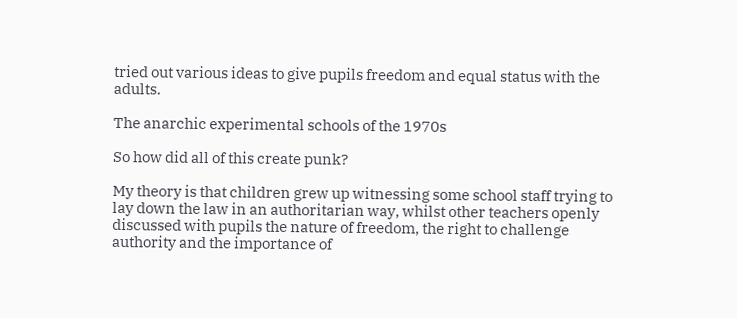tried out various ideas to give pupils freedom and equal status with the adults.

The anarchic experimental schools of the 1970s

So how did all of this create punk?

My theory is that children grew up witnessing some school staff trying to lay down the law in an authoritarian way, whilst other teachers openly discussed with pupils the nature of freedom, the right to challenge authority and the importance of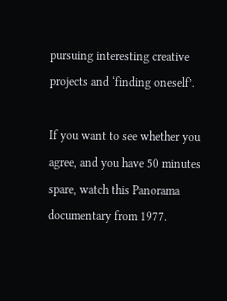pursuing interesting creative projects and ‘finding oneself’.

If you want to see whether you agree, and you have 50 minutes spare, watch this Panorama documentary from 1977.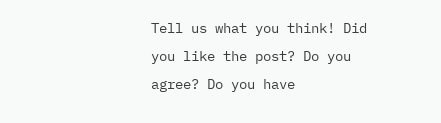Tell us what you think! Did you like the post? Do you agree? Do you have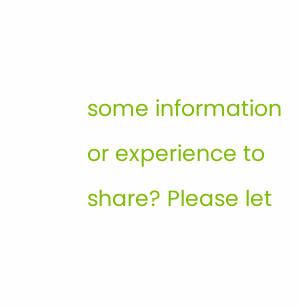some information or experience to share? Please let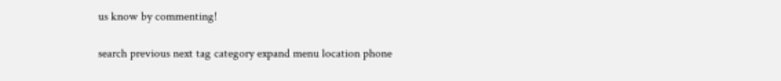us know by commenting!

search previous next tag category expand menu location phone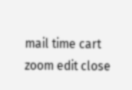mail time cart zoom edit close